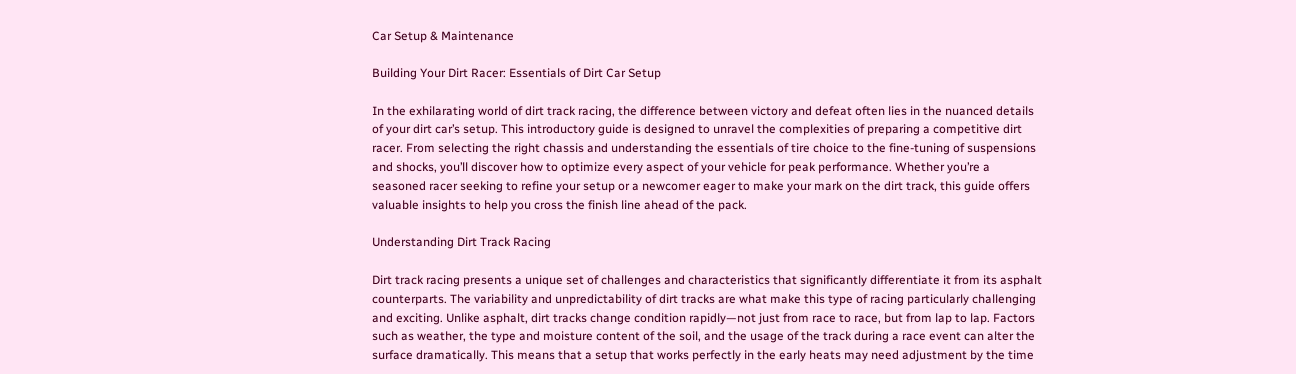Car Setup & Maintenance

Building Your Dirt Racer: Essentials of Dirt Car Setup

In the exhilarating world of dirt track racing, the difference between victory and defeat often lies in the nuanced details of your dirt car’s setup. This introductory guide is designed to unravel the complexities of preparing a competitive dirt racer. From selecting the right chassis and understanding the essentials of tire choice to the fine-tuning of suspensions and shocks, you’ll discover how to optimize every aspect of your vehicle for peak performance. Whether you’re a seasoned racer seeking to refine your setup or a newcomer eager to make your mark on the dirt track, this guide offers valuable insights to help you cross the finish line ahead of the pack.

Understanding Dirt Track Racing

Dirt track racing presents a unique set of challenges and characteristics that significantly differentiate it from its asphalt counterparts. The variability and unpredictability of dirt tracks are what make this type of racing particularly challenging and exciting. Unlike asphalt, dirt tracks change condition rapidly—not just from race to race, but from lap to lap. Factors such as weather, the type and moisture content of the soil, and the usage of the track during a race event can alter the surface dramatically. This means that a setup that works perfectly in the early heats may need adjustment by the time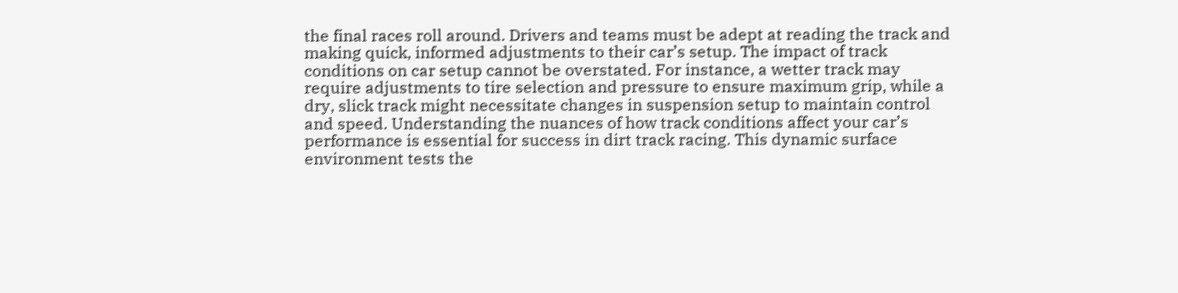the final races roll around. Drivers and teams must be adept at reading the track and making quick, informed adjustments to their car’s setup. The impact of track conditions on car setup cannot be overstated. For instance, a wetter track may require adjustments to tire selection and pressure to ensure maximum grip, while a dry, slick track might necessitate changes in suspension setup to maintain control and speed. Understanding the nuances of how track conditions affect your car’s performance is essential for success in dirt track racing. This dynamic surface environment tests the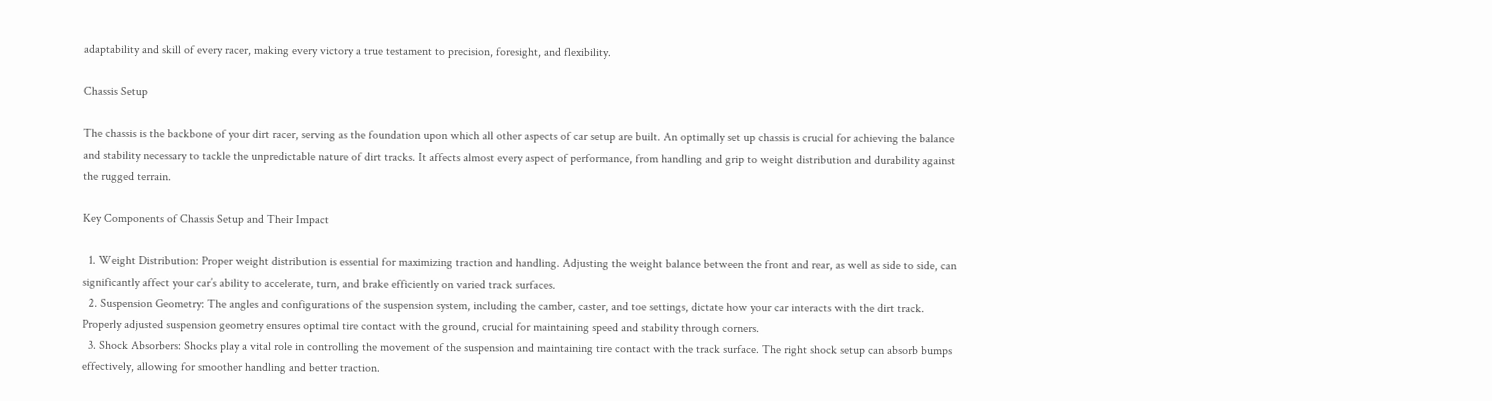adaptability and skill of every racer, making every victory a true testament to precision, foresight, and flexibility.

Chassis Setup

The chassis is the backbone of your dirt racer, serving as the foundation upon which all other aspects of car setup are built. An optimally set up chassis is crucial for achieving the balance and stability necessary to tackle the unpredictable nature of dirt tracks. It affects almost every aspect of performance, from handling and grip to weight distribution and durability against the rugged terrain.

Key Components of Chassis Setup and Their Impact

  1. Weight Distribution: Proper weight distribution is essential for maximizing traction and handling. Adjusting the weight balance between the front and rear, as well as side to side, can significantly affect your car’s ability to accelerate, turn, and brake efficiently on varied track surfaces.
  2. Suspension Geometry: The angles and configurations of the suspension system, including the camber, caster, and toe settings, dictate how your car interacts with the dirt track. Properly adjusted suspension geometry ensures optimal tire contact with the ground, crucial for maintaining speed and stability through corners.
  3. Shock Absorbers: Shocks play a vital role in controlling the movement of the suspension and maintaining tire contact with the track surface. The right shock setup can absorb bumps effectively, allowing for smoother handling and better traction.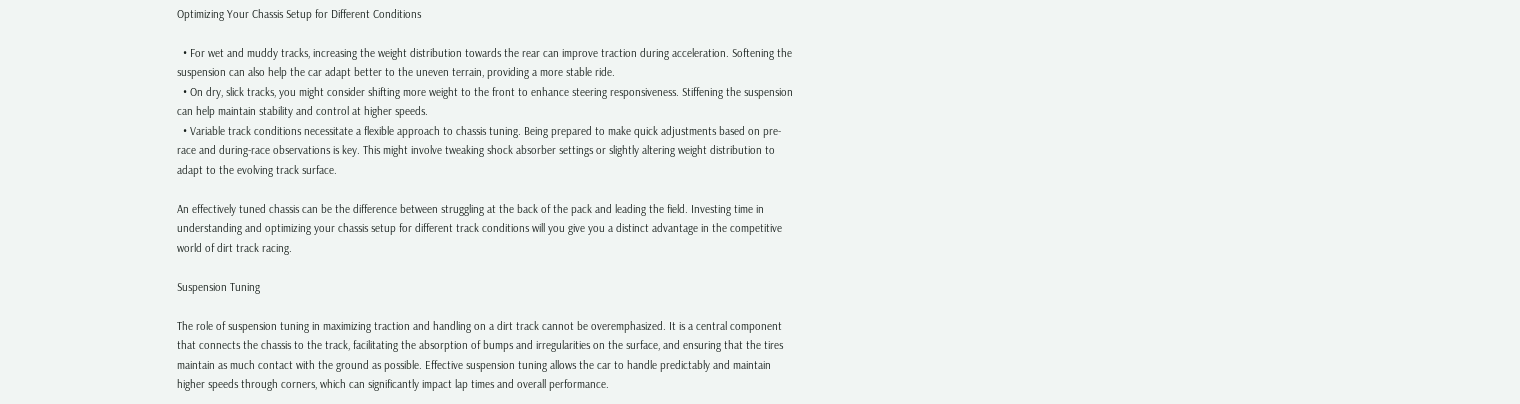Optimizing Your Chassis Setup for Different Conditions

  • For wet and muddy tracks, increasing the weight distribution towards the rear can improve traction during acceleration. Softening the suspension can also help the car adapt better to the uneven terrain, providing a more stable ride.
  • On dry, slick tracks, you might consider shifting more weight to the front to enhance steering responsiveness. Stiffening the suspension can help maintain stability and control at higher speeds.
  • Variable track conditions necessitate a flexible approach to chassis tuning. Being prepared to make quick adjustments based on pre-race and during-race observations is key. This might involve tweaking shock absorber settings or slightly altering weight distribution to adapt to the evolving track surface.

An effectively tuned chassis can be the difference between struggling at the back of the pack and leading the field. Investing time in understanding and optimizing your chassis setup for different track conditions will you give you a distinct advantage in the competitive world of dirt track racing.

Suspension Tuning

The role of suspension tuning in maximizing traction and handling on a dirt track cannot be overemphasized. It is a central component that connects the chassis to the track, facilitating the absorption of bumps and irregularities on the surface, and ensuring that the tires maintain as much contact with the ground as possible. Effective suspension tuning allows the car to handle predictably and maintain higher speeds through corners, which can significantly impact lap times and overall performance.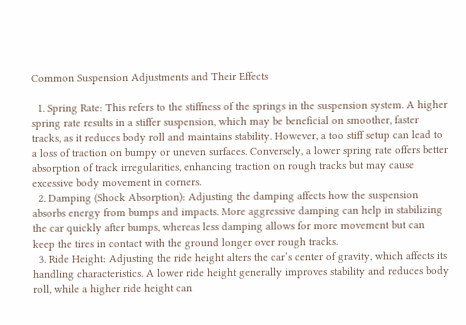Common Suspension Adjustments and Their Effects

  1. Spring Rate: This refers to the stiffness of the springs in the suspension system. A higher spring rate results in a stiffer suspension, which may be beneficial on smoother, faster tracks, as it reduces body roll and maintains stability. However, a too stiff setup can lead to a loss of traction on bumpy or uneven surfaces. Conversely, a lower spring rate offers better absorption of track irregularities, enhancing traction on rough tracks but may cause excessive body movement in corners.
  2. Damping (Shock Absorption): Adjusting the damping affects how the suspension absorbs energy from bumps and impacts. More aggressive damping can help in stabilizing the car quickly after bumps, whereas less damping allows for more movement but can keep the tires in contact with the ground longer over rough tracks.
  3. Ride Height: Adjusting the ride height alters the car’s center of gravity, which affects its handling characteristics. A lower ride height generally improves stability and reduces body roll, while a higher ride height can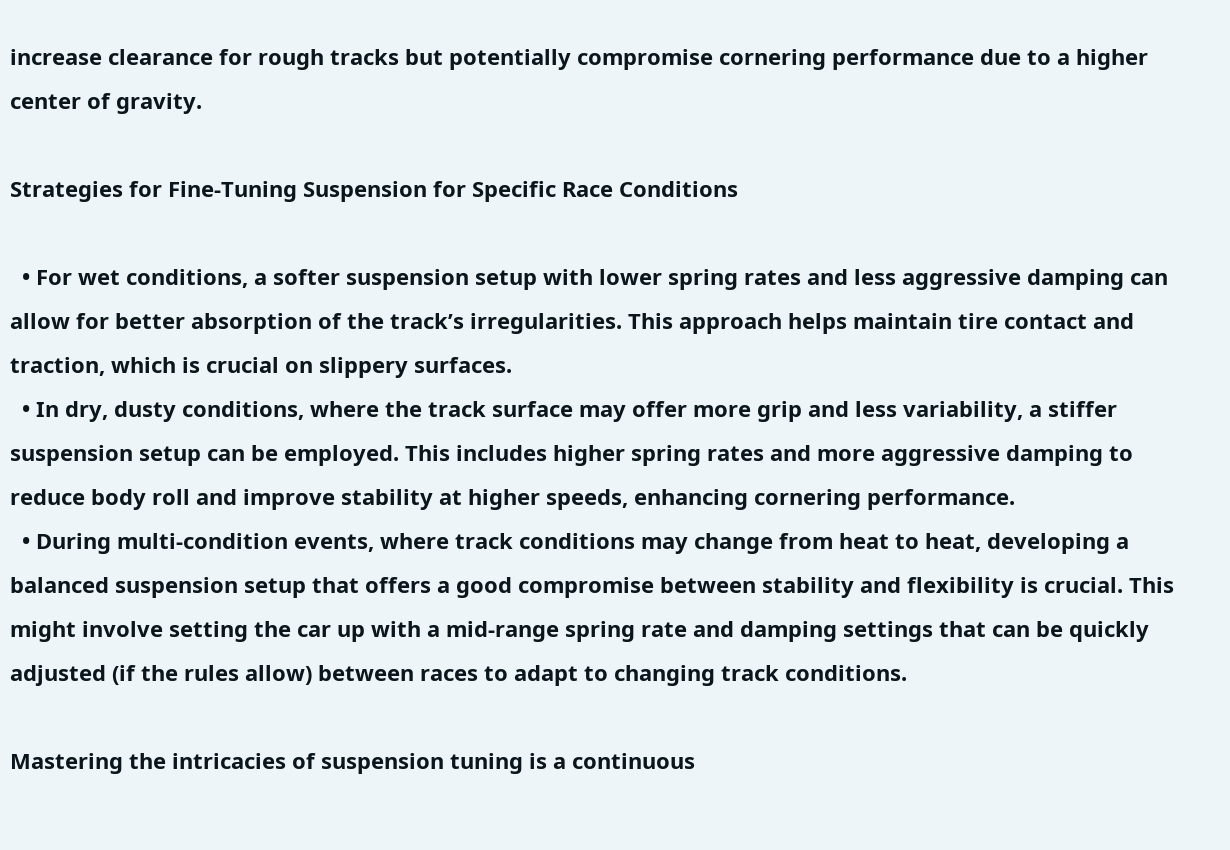increase clearance for rough tracks but potentially compromise cornering performance due to a higher center of gravity.

Strategies for Fine-Tuning Suspension for Specific Race Conditions

  • For wet conditions, a softer suspension setup with lower spring rates and less aggressive damping can allow for better absorption of the track’s irregularities. This approach helps maintain tire contact and traction, which is crucial on slippery surfaces.
  • In dry, dusty conditions, where the track surface may offer more grip and less variability, a stiffer suspension setup can be employed. This includes higher spring rates and more aggressive damping to reduce body roll and improve stability at higher speeds, enhancing cornering performance.
  • During multi-condition events, where track conditions may change from heat to heat, developing a balanced suspension setup that offers a good compromise between stability and flexibility is crucial. This might involve setting the car up with a mid-range spring rate and damping settings that can be quickly adjusted (if the rules allow) between races to adapt to changing track conditions.

Mastering the intricacies of suspension tuning is a continuous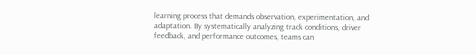learning process that demands observation, experimentation, and adaptation. By systematically analyzing track conditions, driver feedback, and performance outcomes, teams can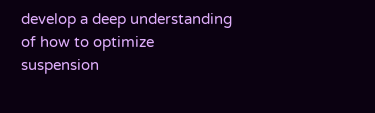develop a deep understanding of how to optimize suspension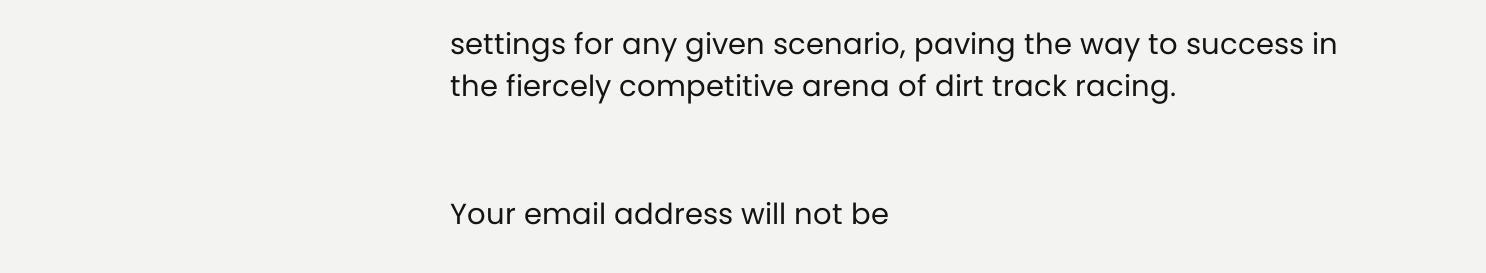settings for any given scenario, paving the way to success in the fiercely competitive arena of dirt track racing.


Your email address will not be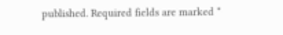published. Required fields are marked *